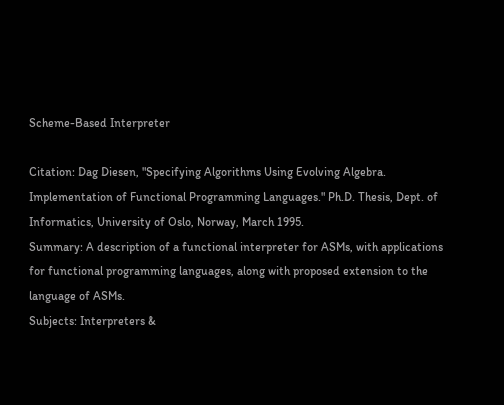Scheme-Based Interpreter

Citation: Dag Diesen, "Specifying Algorithms Using Evolving Algebra. Implementation of Functional Programming Languages." Ph.D. Thesis, Dept. of Informatics, University of Oslo, Norway, March 1995.
Summary: A description of a functional interpreter for ASMs, with applications for functional programming languages, along with proposed extension to the language of ASMs.
Subjects: Interpreters &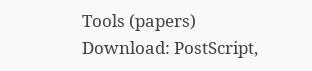Tools (papers)
Download: PostScript,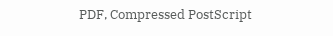PDF, Compressed PostScript